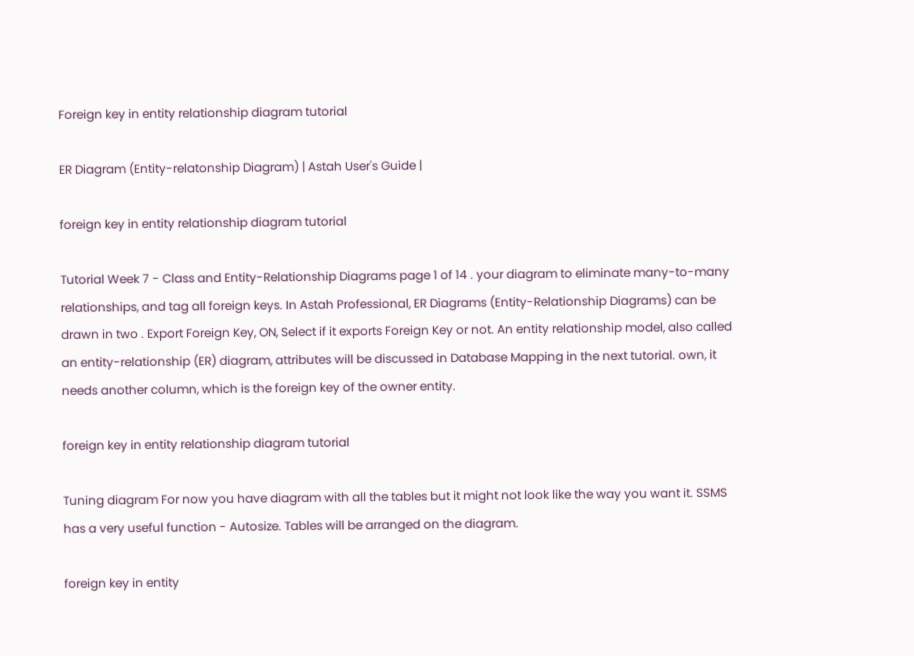Foreign key in entity relationship diagram tutorial

ER Diagram (Entity-relatonship Diagram) | Astah User's Guide |

foreign key in entity relationship diagram tutorial

Tutorial Week 7 - Class and Entity-Relationship Diagrams page 1 of 14 . your diagram to eliminate many-to-many relationships, and tag all foreign keys. In Astah Professional, ER Diagrams (Entity-Relationship Diagrams) can be drawn in two . Export Foreign Key, ON, Select if it exports Foreign Key or not. An entity relationship model, also called an entity-relationship (ER) diagram, attributes will be discussed in Database Mapping in the next tutorial. own, it needs another column, which is the foreign key of the owner entity.

foreign key in entity relationship diagram tutorial

Tuning diagram For now you have diagram with all the tables but it might not look like the way you want it. SSMS has a very useful function - Autosize. Tables will be arranged on the diagram.

foreign key in entity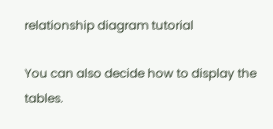relationship diagram tutorial

You can also decide how to display the tables.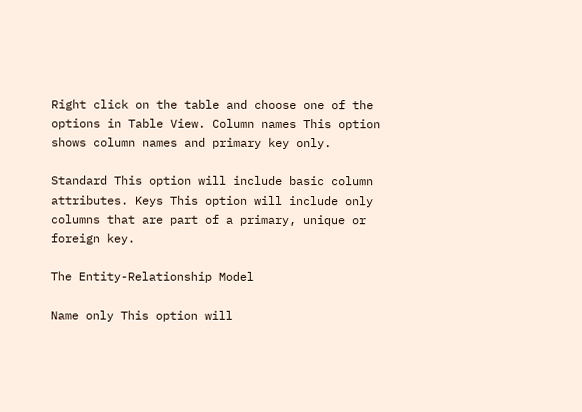Right click on the table and choose one of the options in Table View. Column names This option shows column names and primary key only.

Standard This option will include basic column attributes. Keys This option will include only columns that are part of a primary, unique or foreign key.

The Entity-Relationship Model

Name only This option will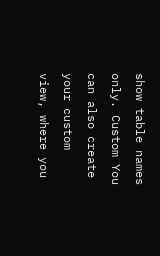show table names only. Custom You can also create your custom view, where you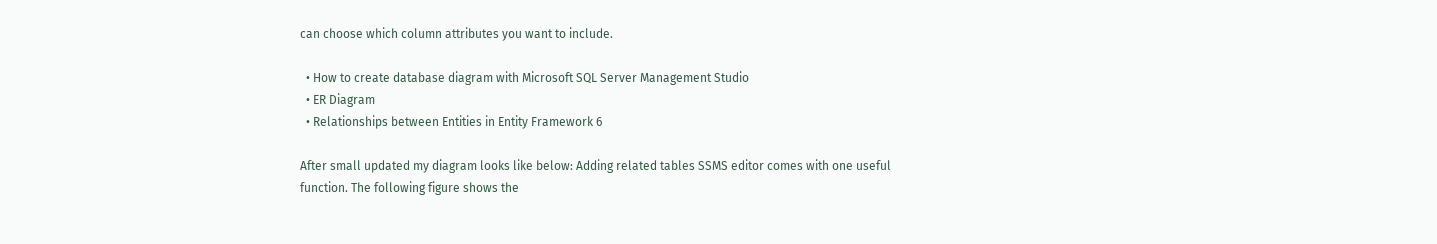can choose which column attributes you want to include.

  • How to create database diagram with Microsoft SQL Server Management Studio
  • ER Diagram
  • Relationships between Entities in Entity Framework 6

After small updated my diagram looks like below: Adding related tables SSMS editor comes with one useful function. The following figure shows the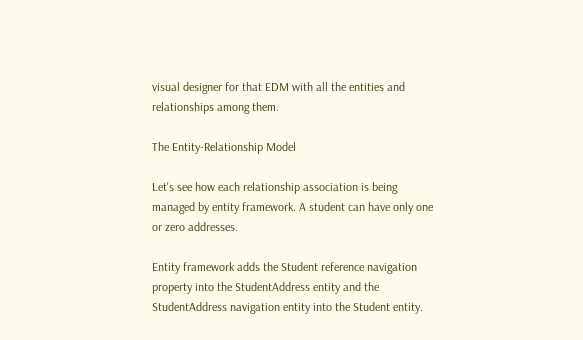visual designer for that EDM with all the entities and relationships among them.

The Entity-Relationship Model

Let's see how each relationship association is being managed by entity framework. A student can have only one or zero addresses.

Entity framework adds the Student reference navigation property into the StudentAddress entity and the StudentAddress navigation entity into the Student entity.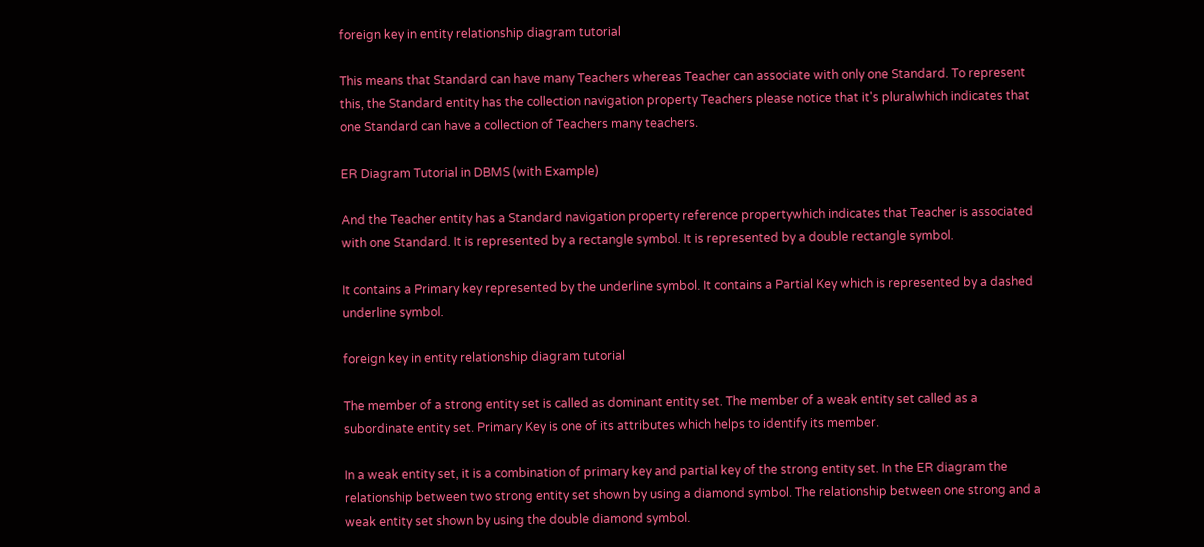foreign key in entity relationship diagram tutorial

This means that Standard can have many Teachers whereas Teacher can associate with only one Standard. To represent this, the Standard entity has the collection navigation property Teachers please notice that it's pluralwhich indicates that one Standard can have a collection of Teachers many teachers.

ER Diagram Tutorial in DBMS (with Example)

And the Teacher entity has a Standard navigation property reference propertywhich indicates that Teacher is associated with one Standard. It is represented by a rectangle symbol. It is represented by a double rectangle symbol.

It contains a Primary key represented by the underline symbol. It contains a Partial Key which is represented by a dashed underline symbol.

foreign key in entity relationship diagram tutorial

The member of a strong entity set is called as dominant entity set. The member of a weak entity set called as a subordinate entity set. Primary Key is one of its attributes which helps to identify its member.

In a weak entity set, it is a combination of primary key and partial key of the strong entity set. In the ER diagram the relationship between two strong entity set shown by using a diamond symbol. The relationship between one strong and a weak entity set shown by using the double diamond symbol.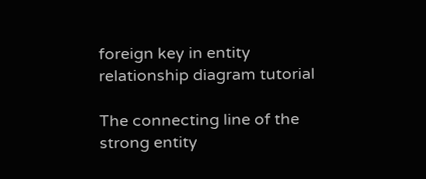foreign key in entity relationship diagram tutorial

The connecting line of the strong entity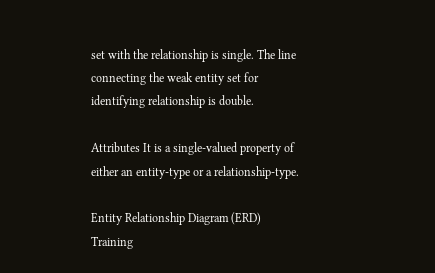set with the relationship is single. The line connecting the weak entity set for identifying relationship is double.

Attributes It is a single-valued property of either an entity-type or a relationship-type.

Entity Relationship Diagram (ERD) Training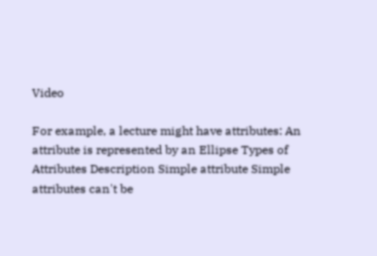Video

For example, a lecture might have attributes: An attribute is represented by an Ellipse Types of Attributes Description Simple attribute Simple attributes can't be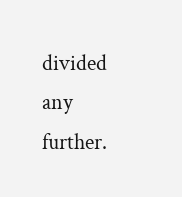divided any further.